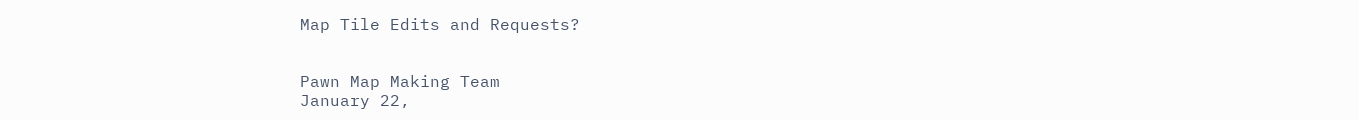Map Tile Edits and Requests?


Pawn Map Making Team
January 22,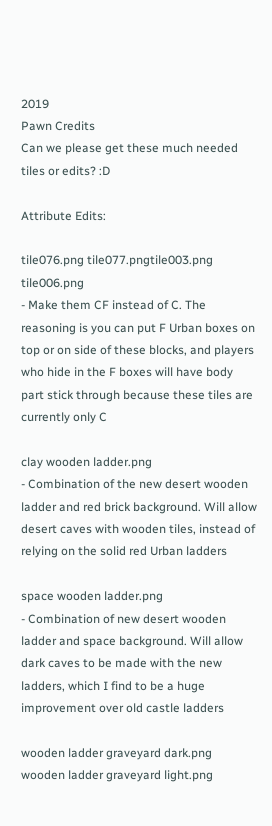2019
Pawn Credits
Can we please get these much needed tiles or edits? :D

Attribute Edits:

tile076.png tile077.pngtile003.png tile006.png
- Make them CF instead of C. The reasoning is you can put F Urban boxes on top or on side of these blocks, and players who hide in the F boxes will have body part stick through because these tiles are currently only C

clay wooden ladder.png
- Combination of the new desert wooden ladder and red brick background. Will allow desert caves with wooden tiles, instead of relying on the solid red Urban ladders

space wooden ladder.png
- Combination of new desert wooden ladder and space background. Will allow dark caves to be made with the new ladders, which I find to be a huge improvement over old castle ladders

wooden ladder graveyard dark.png wooden ladder graveyard light.png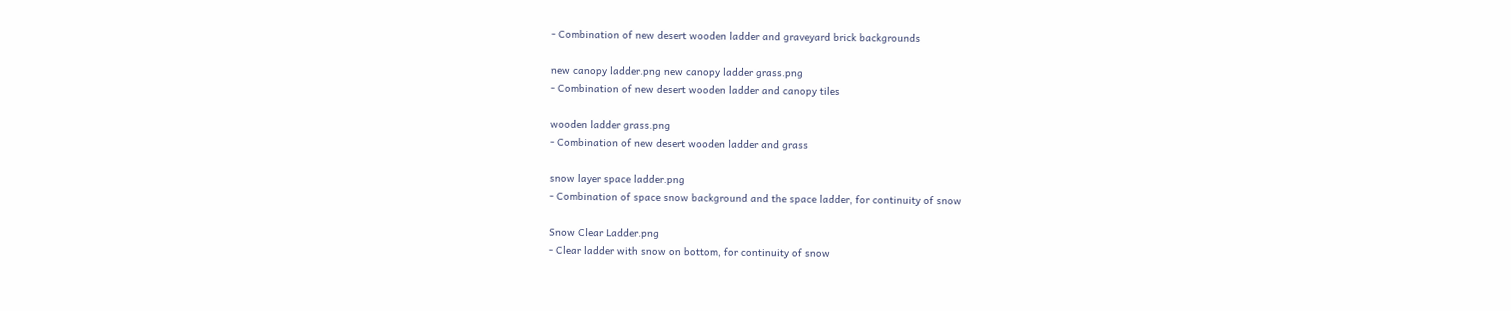- Combination of new desert wooden ladder and graveyard brick backgrounds

new canopy ladder.png new canopy ladder grass.png
- Combination of new desert wooden ladder and canopy tiles

wooden ladder grass.png
- Combination of new desert wooden ladder and grass

snow layer space ladder.png
- Combination of space snow background and the space ladder, for continuity of snow

Snow Clear Ladder.png
- Clear ladder with snow on bottom, for continuity of snow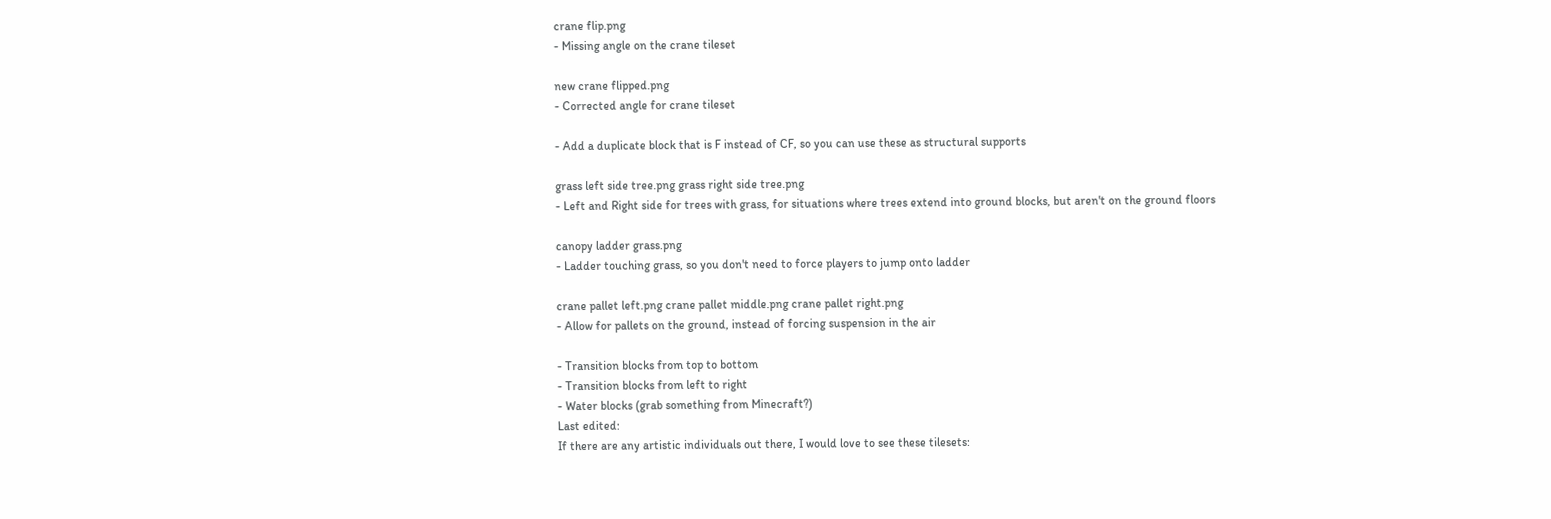crane flip.png
- Missing angle on the crane tileset

new crane flipped.png
- Corrected angle for crane tileset

- Add a duplicate block that is F instead of CF, so you can use these as structural supports

grass left side tree.png grass right side tree.png
- Left and Right side for trees with grass, for situations where trees extend into ground blocks, but aren't on the ground floors

canopy ladder grass.png
- Ladder touching grass, so you don't need to force players to jump onto ladder

crane pallet left.png crane pallet middle.png crane pallet right.png
- Allow for pallets on the ground, instead of forcing suspension in the air

- Transition blocks from top to bottom
- Transition blocks from left to right
- Water blocks (grab something from Minecraft?)
Last edited:
If there are any artistic individuals out there, I would love to see these tilesets: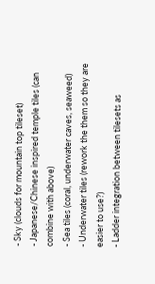- Sky (clouds for mountain top tileset)
- Japanese/Chinese inspired temple tiles (can combine with above)
- Sea tiles (coral, underwater caves, seaweed)
- Underwater tiles (rework the them so they are easier to use?)
- Ladder integration between tilesets as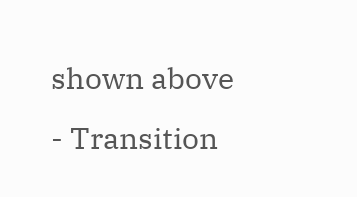shown above
- Transition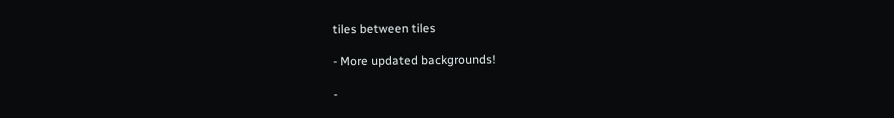tiles between tiles

- More updated backgrounds!

-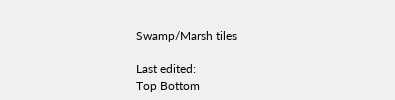Swamp/Marsh tiles

Last edited:
Top Bottom